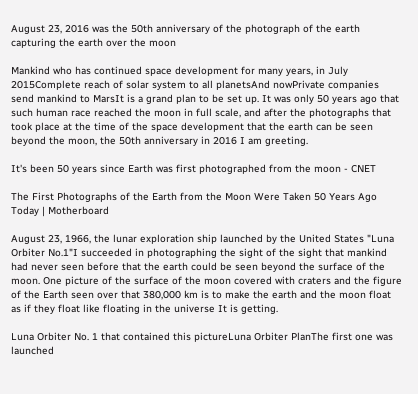August 23, 2016 was the 50th anniversary of the photograph of the earth capturing the earth over the moon

Mankind who has continued space development for many years, in July 2015Complete reach of solar system to all planetsAnd nowPrivate companies send mankind to MarsIt is a grand plan to be set up. It was only 50 years ago that such human race reached the moon in full scale, and after the photographs that took place at the time of the space development that the earth can be seen beyond the moon, the 50th anniversary in 2016 I am greeting.

It's been 50 years since Earth was first photographed from the moon - CNET

The First Photographs of the Earth from the Moon Were Taken 50 Years Ago Today | Motherboard

August 23, 1966, the lunar exploration ship launched by the United States "Luna Orbiter No.1"I succeeded in photographing the sight of the sight that mankind had never seen before that the earth could be seen beyond the surface of the moon. One picture of the surface of the moon covered with craters and the figure of the Earth seen over that 380,000 km is to make the earth and the moon float as if they float like floating in the universe It is getting.

Luna Orbiter No. 1 that contained this pictureLuna Orbiter PlanThe first one was launched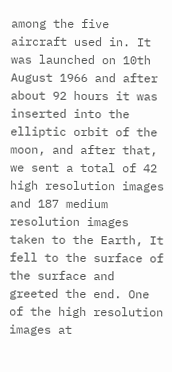among the five aircraft used in. It was launched on 10th August 1966 and after about 92 hours it was inserted into the elliptic orbit of the moon, and after that, we sent a total of 42 high resolution images and 187 medium resolution images taken to the Earth, It fell to the surface of the surface and greeted the end. One of the high resolution images at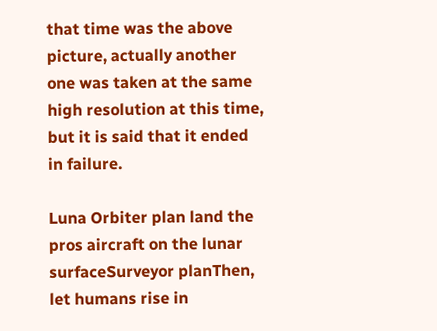that time was the above picture, actually another one was taken at the same high resolution at this time, but it is said that it ended in failure.

Luna Orbiter plan land the pros aircraft on the lunar surfaceSurveyor planThen, let humans rise in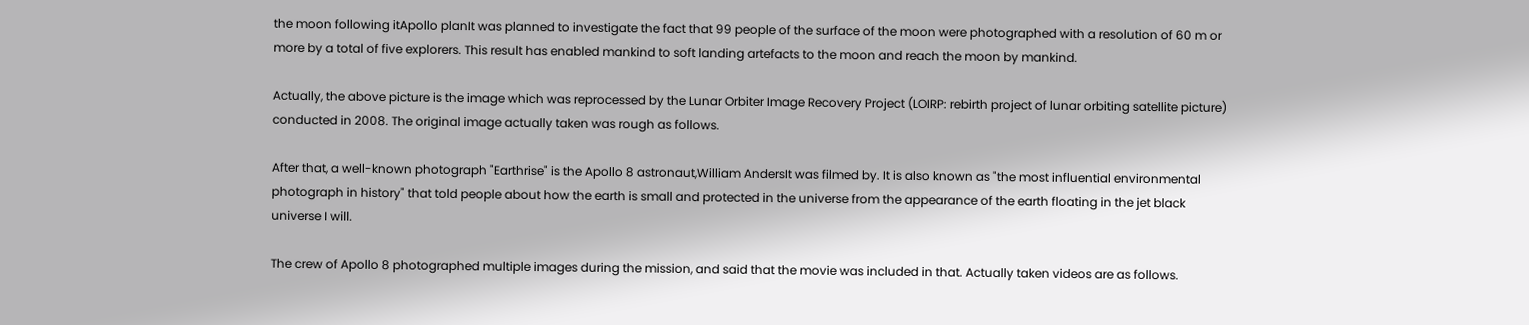the moon following itApollo planIt was planned to investigate the fact that 99 people of the surface of the moon were photographed with a resolution of 60 m or more by a total of five explorers. This result has enabled mankind to soft landing artefacts to the moon and reach the moon by mankind.

Actually, the above picture is the image which was reprocessed by the Lunar Orbiter Image Recovery Project (LOIRP: rebirth project of lunar orbiting satellite picture) conducted in 2008. The original image actually taken was rough as follows.

After that, a well-known photograph "Earthrise" is the Apollo 8 astronaut,William AndersIt was filmed by. It is also known as "the most influential environmental photograph in history" that told people about how the earth is small and protected in the universe from the appearance of the earth floating in the jet black universe I will.

The crew of Apollo 8 photographed multiple images during the mission, and said that the movie was included in that. Actually taken videos are as follows.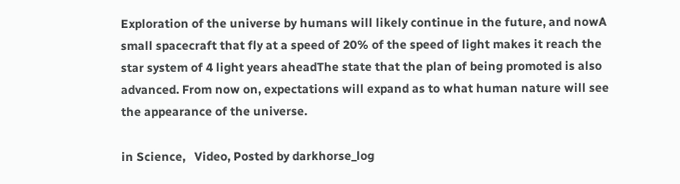Exploration of the universe by humans will likely continue in the future, and nowA small spacecraft that fly at a speed of 20% of the speed of light makes it reach the star system of 4 light years aheadThe state that the plan of being promoted is also advanced. From now on, expectations will expand as to what human nature will see the appearance of the universe.

in Science,   Video, Posted by darkhorse_log